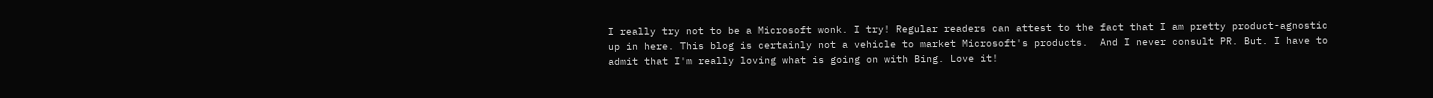I really try not to be a Microsoft wonk. I try! Regular readers can attest to the fact that I am pretty product-agnostic up in here. This blog is certainly not a vehicle to market Microsoft's products.  And I never consult PR. But. I have to admit that I'm really loving what is going on with Bing. Love it!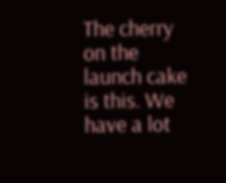The cherry on the launch cake is this. We have a lot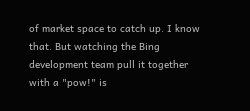of market space to catch up. I know that. But watching the Bing development team pull it together with a "pow!" is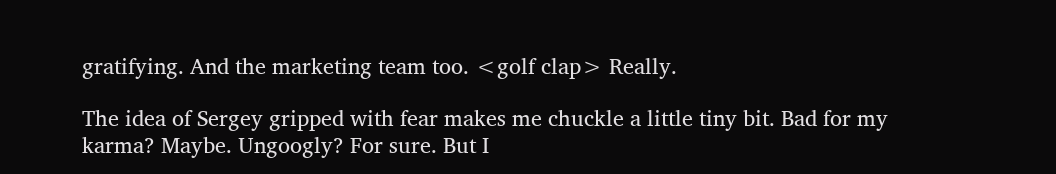gratifying. And the marketing team too. <golf clap> Really.

The idea of Sergey gripped with fear makes me chuckle a little tiny bit. Bad for my karma? Maybe. Ungoogly? For sure. But I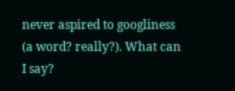never aspired to googliness (a word? really?). What can I say?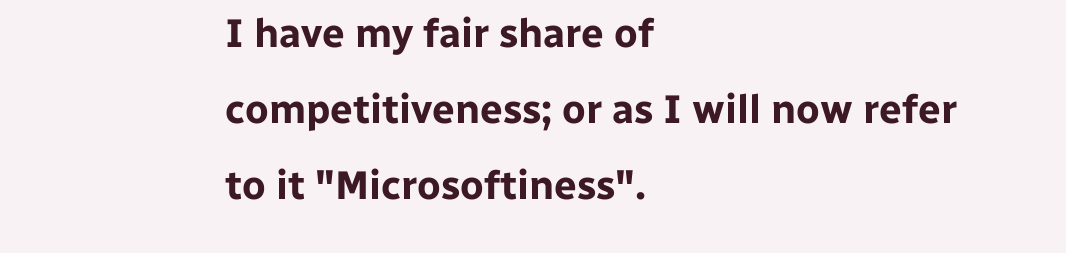I have my fair share of competitiveness; or as I will now refer to it "Microsoftiness".